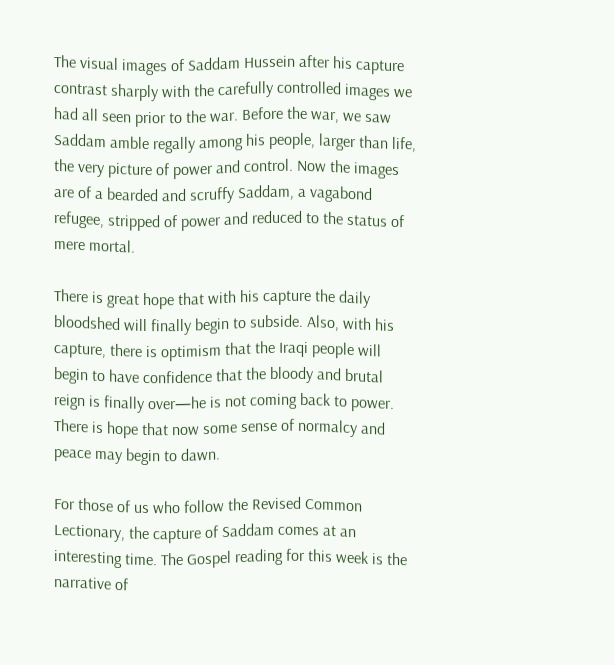The visual images of Saddam Hussein after his capture contrast sharply with the carefully controlled images we had all seen prior to the war. Before the war, we saw Saddam amble regally among his people, larger than life, the very picture of power and control. Now the images are of a bearded and scruffy Saddam, a vagabond refugee, stripped of power and reduced to the status of mere mortal.

There is great hope that with his capture the daily bloodshed will finally begin to subside. Also, with his capture, there is optimism that the Iraqi people will begin to have confidence that the bloody and brutal reign is finally over—he is not coming back to power. There is hope that now some sense of normalcy and peace may begin to dawn.

For those of us who follow the Revised Common Lectionary, the capture of Saddam comes at an interesting time. The Gospel reading for this week is the narrative of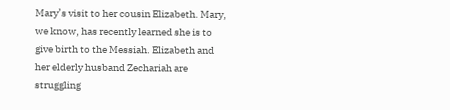Mary’s visit to her cousin Elizabeth. Mary, we know, has recently learned she is to give birth to the Messiah. Elizabeth and her elderly husband Zechariah are struggling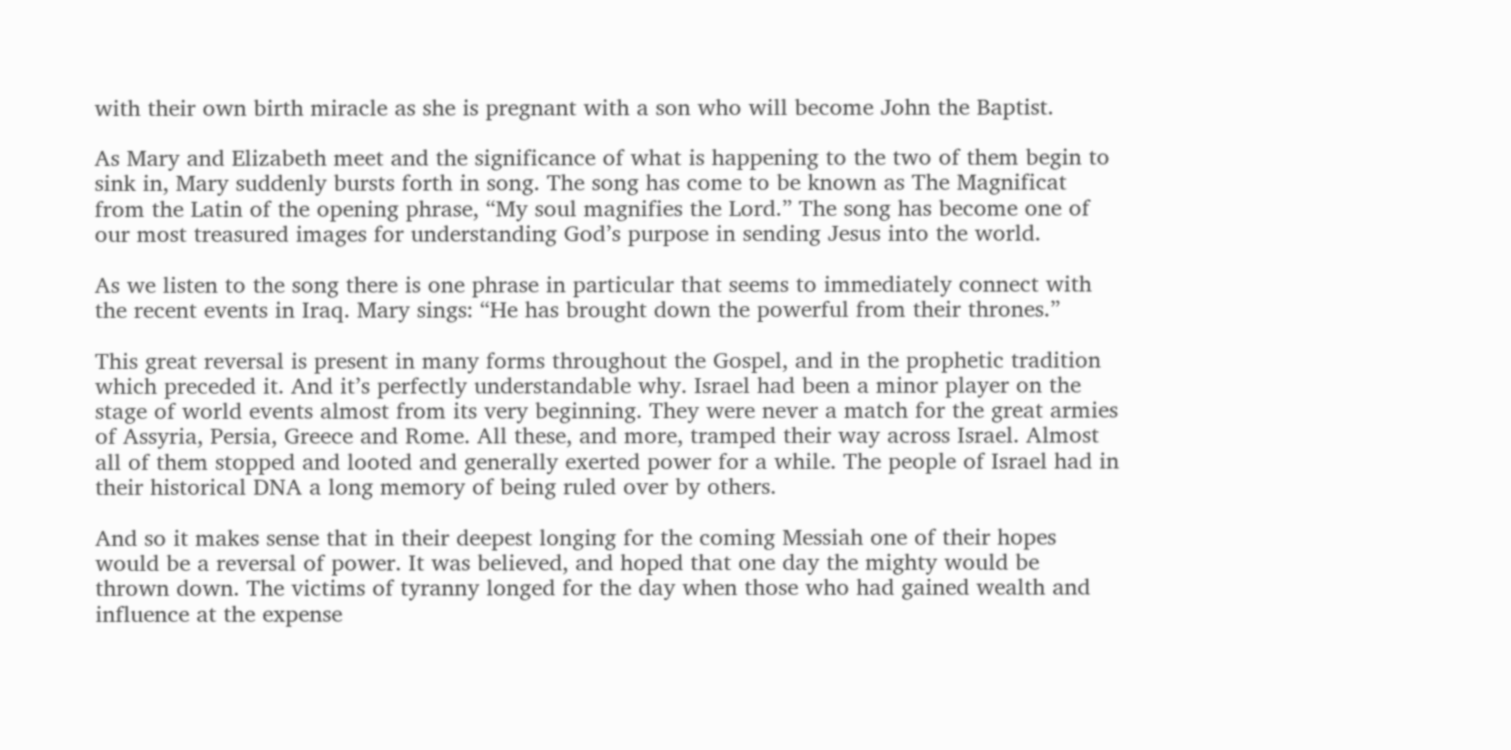with their own birth miracle as she is pregnant with a son who will become John the Baptist.

As Mary and Elizabeth meet and the significance of what is happening to the two of them begin to sink in, Mary suddenly bursts forth in song. The song has come to be known as The Magnificat from the Latin of the opening phrase, “My soul magnifies the Lord.” The song has become one of our most treasured images for understanding God’s purpose in sending Jesus into the world.

As we listen to the song there is one phrase in particular that seems to immediately connect with the recent events in Iraq. Mary sings: “He has brought down the powerful from their thrones.”

This great reversal is present in many forms throughout the Gospel, and in the prophetic tradition which preceded it. And it’s perfectly understandable why. Israel had been a minor player on the stage of world events almost from its very beginning. They were never a match for the great armies of Assyria, Persia, Greece and Rome. All these, and more, tramped their way across Israel. Almost all of them stopped and looted and generally exerted power for a while. The people of Israel had in their historical DNA a long memory of being ruled over by others.

And so it makes sense that in their deepest longing for the coming Messiah one of their hopes would be a reversal of power. It was believed, and hoped that one day the mighty would be thrown down. The victims of tyranny longed for the day when those who had gained wealth and influence at the expense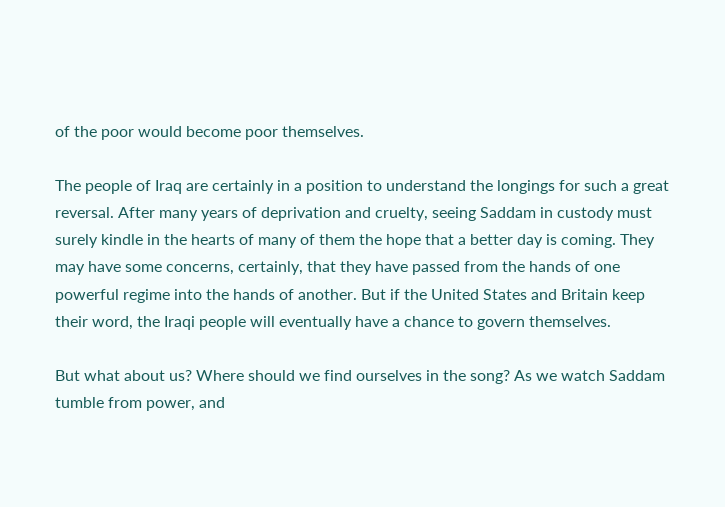of the poor would become poor themselves.

The people of Iraq are certainly in a position to understand the longings for such a great reversal. After many years of deprivation and cruelty, seeing Saddam in custody must surely kindle in the hearts of many of them the hope that a better day is coming. They may have some concerns, certainly, that they have passed from the hands of one powerful regime into the hands of another. But if the United States and Britain keep their word, the Iraqi people will eventually have a chance to govern themselves.

But what about us? Where should we find ourselves in the song? As we watch Saddam tumble from power, and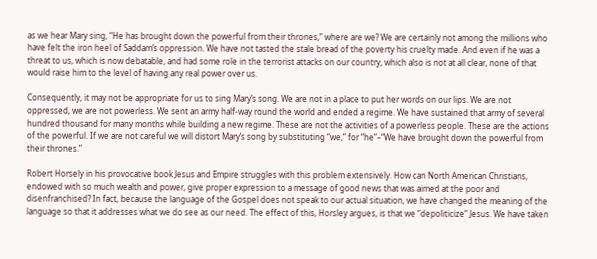as we hear Mary sing, “He has brought down the powerful from their thrones,” where are we? We are certainly not among the millions who have felt the iron heel of Saddam’s oppression. We have not tasted the stale bread of the poverty his cruelty made. And even if he was a threat to us, which is now debatable, and had some role in the terrorist attacks on our country, which also is not at all clear, none of that would raise him to the level of having any real power over us.

Consequently, it may not be appropriate for us to sing Mary’s song. We are not in a place to put her words on our lips. We are not oppressed, we are not powerless. We sent an army half-way round the world and ended a regime. We have sustained that army of several hundred thousand for many months while building a new regime. These are not the activities of a powerless people. These are the actions of the powerful. If we are not careful we will distort Mary’s song by substituting “we,” for “he”–“We have brought down the powerful from their thrones.”

Robert Horsely in his provocative book Jesus and Empire struggles with this problem extensively. How can North American Christians, endowed with so much wealth and power, give proper expression to a message of good news that was aimed at the poor and disenfranchised? In fact, because the language of the Gospel does not speak to our actual situation, we have changed the meaning of the language so that it addresses what we do see as our need. The effect of this, Horsley argues, is that we “depoliticize” Jesus. We have taken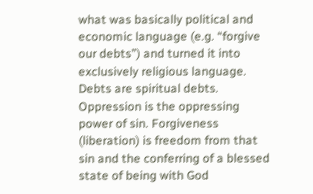what was basically political and economic language (e.g. “forgive our debts”) and turned it into exclusively religious language. Debts are spiritual debts. Oppression is the oppressing power of sin. Forgiveness (liberation) is freedom from that sin and the conferring of a blessed state of being with God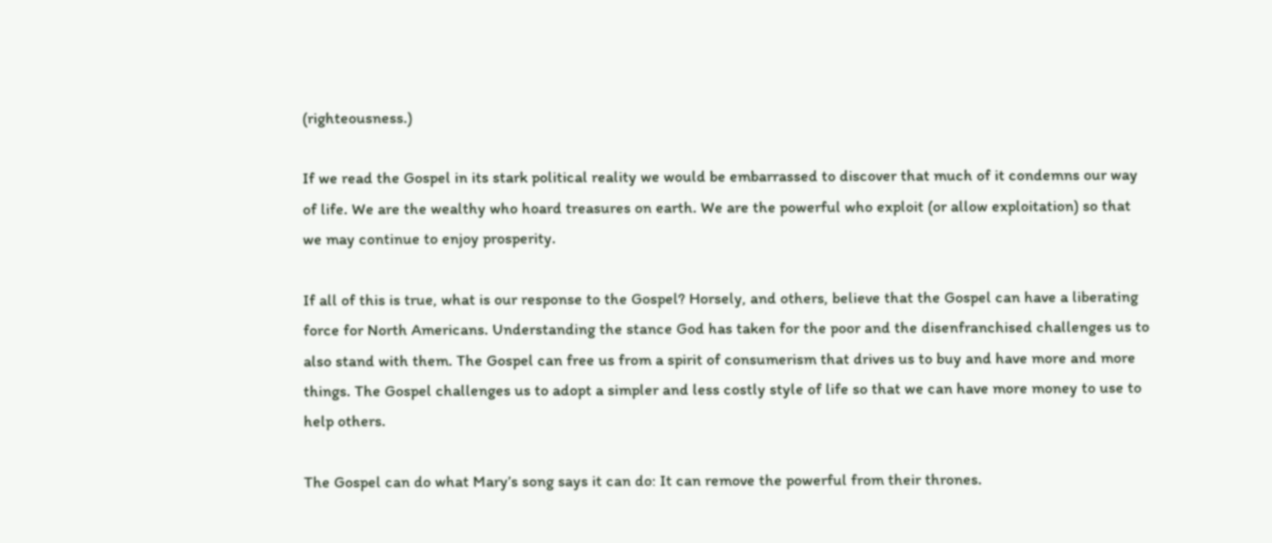(righteousness.)

If we read the Gospel in its stark political reality we would be embarrassed to discover that much of it condemns our way of life. We are the wealthy who hoard treasures on earth. We are the powerful who exploit (or allow exploitation) so that we may continue to enjoy prosperity.

If all of this is true, what is our response to the Gospel? Horsely, and others, believe that the Gospel can have a liberating force for North Americans. Understanding the stance God has taken for the poor and the disenfranchised challenges us to also stand with them. The Gospel can free us from a spirit of consumerism that drives us to buy and have more and more things. The Gospel challenges us to adopt a simpler and less costly style of life so that we can have more money to use to help others.

The Gospel can do what Mary’s song says it can do: It can remove the powerful from their thrones.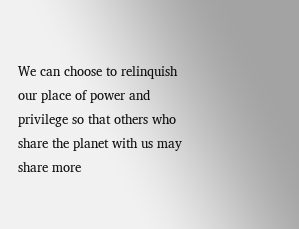We can choose to relinquish our place of power and privilege so that others who share the planet with us may share more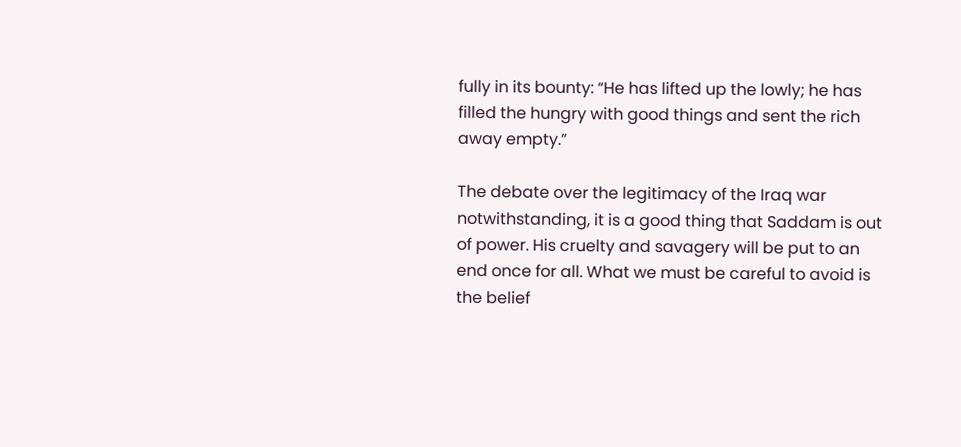fully in its bounty: “He has lifted up the lowly; he has filled the hungry with good things and sent the rich away empty.”

The debate over the legitimacy of the Iraq war notwithstanding, it is a good thing that Saddam is out of power. His cruelty and savagery will be put to an end once for all. What we must be careful to avoid is the belief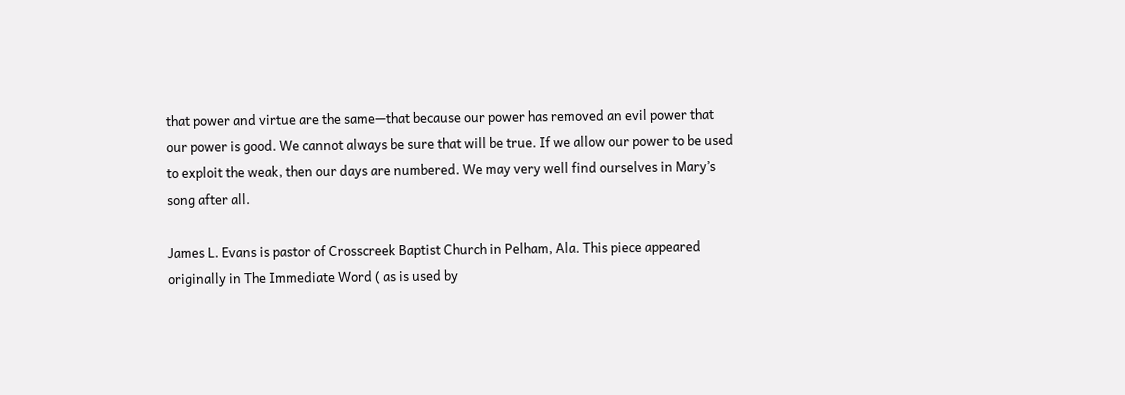that power and virtue are the same—that because our power has removed an evil power that our power is good. We cannot always be sure that will be true. If we allow our power to be used to exploit the weak, then our days are numbered. We may very well find ourselves in Mary’s song after all.

James L. Evans is pastor of Crosscreek Baptist Church in Pelham, Ala. This piece appeared originally in The Immediate Word ( as is used by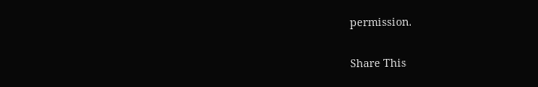permission.

Share This